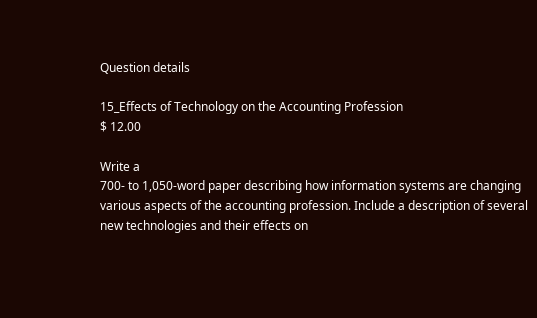Question details

15_Effects of Technology on the Accounting Profession
$ 12.00

Write a
700- to 1,050-word paper describing how information systems are changing
various aspects of the accounting profession. Include a description of several
new technologies and their effects on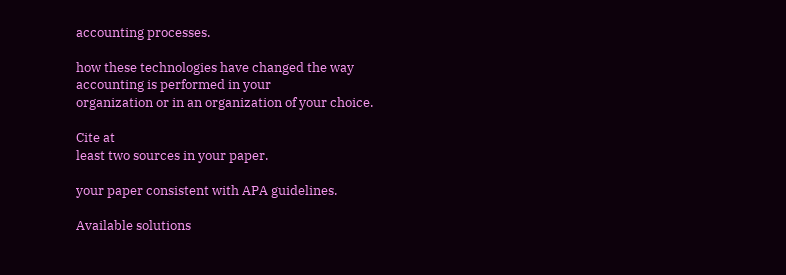accounting processes.

how these technologies have changed the way accounting is performed in your
organization or in an organization of your choice.

Cite at
least two sources in your paper.

your paper consistent with APA guidelines.

Available solutions